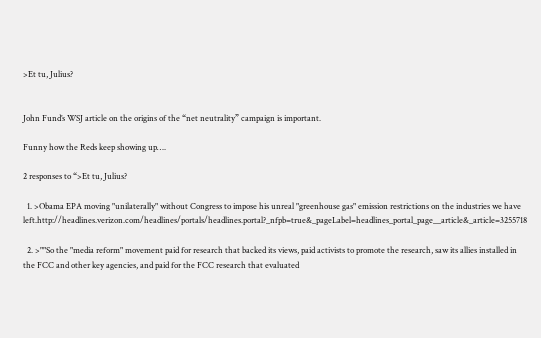>Et tu, Julius?


John Fund’s WSJ article on the origins of the “net neutrality” campaign is important.

Funny how the Reds keep showing up….

2 responses to “>Et tu, Julius?

  1. >Obama EPA moving "unilaterally" without Congress to impose his unreal "greenhouse gas" emission restrictions on the industries we have left.http://headlines.verizon.com/headlines/portals/headlines.portal?_nfpb=true&_pageLabel=headlines_portal_page__article&_article=3255718

  2. >""So the "media reform" movement paid for research that backed its views, paid activists to promote the research, saw its allies installed in the FCC and other key agencies, and paid for the FCC research that evaluated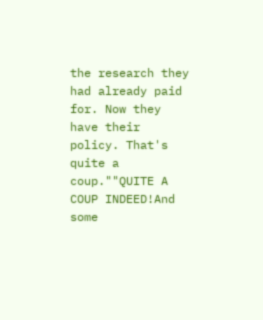the research they had already paid for. Now they have their policy. That's quite a coup.""QUITE A COUP INDEED!And some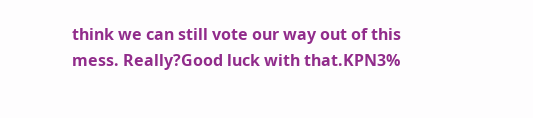think we can still vote our way out of this mess. Really?Good luck with that.KPN3%